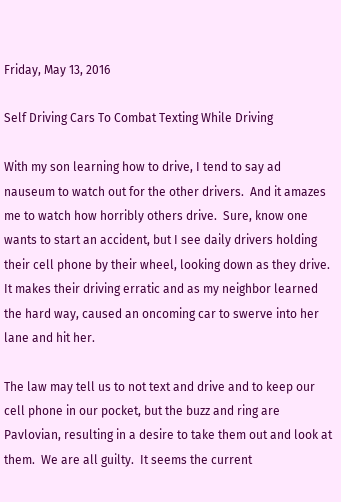Friday, May 13, 2016

Self Driving Cars To Combat Texting While Driving

With my son learning how to drive, I tend to say ad nauseum to watch out for the other drivers.  And it amazes me to watch how horribly others drive.  Sure, know one wants to start an accident, but I see daily drivers holding their cell phone by their wheel, looking down as they drive.  It makes their driving erratic and as my neighbor learned the hard way, caused an oncoming car to swerve into her lane and hit her.

The law may tell us to not text and drive and to keep our cell phone in our pocket, but the buzz and ring are Pavlovian, resulting in a desire to take them out and look at them.  We are all guilty.  It seems the current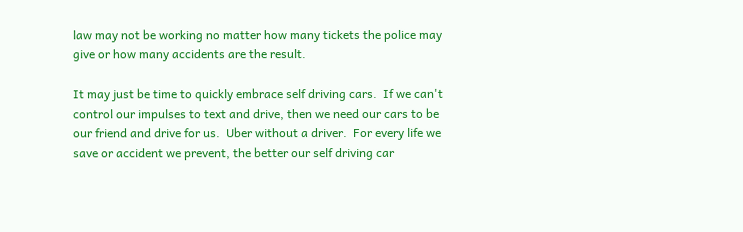law may not be working no matter how many tickets the police may give or how many accidents are the result.

It may just be time to quickly embrace self driving cars.  If we can't control our impulses to text and drive, then we need our cars to be our friend and drive for us.  Uber without a driver.  For every life we save or accident we prevent, the better our self driving car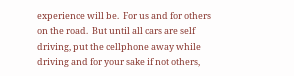experience will be.  For us and for others on the road.  But until all cars are self driving, put the cellphone away while driving and for your sake if not others,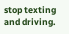stop texting and driving.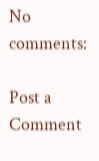No comments:

Post a Comment